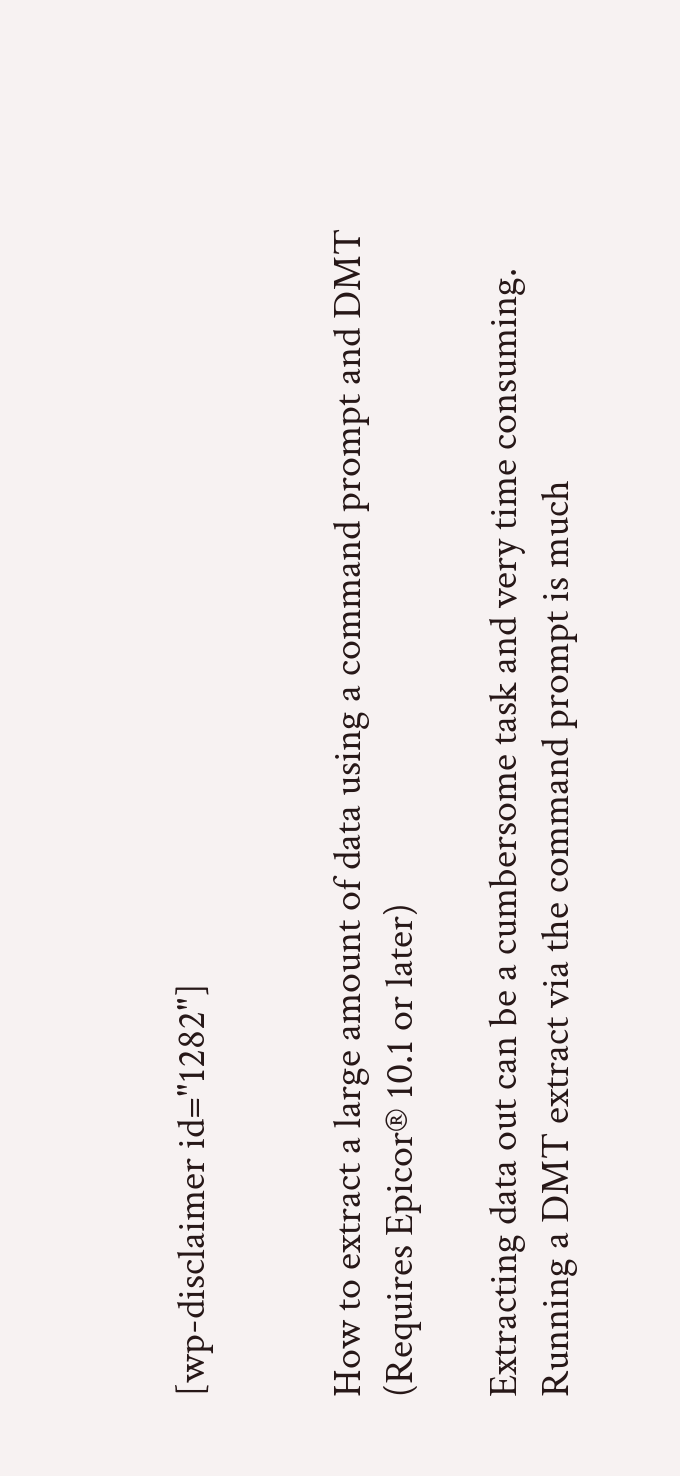[wp-disclaimer id="1282"]


How to extract a large amount of data using a command prompt and DMT (Requires Epicor® 10.1 or later)

Extracting data out can be a cumbersome task and very time consuming. Running a DMT extract via the command prompt is much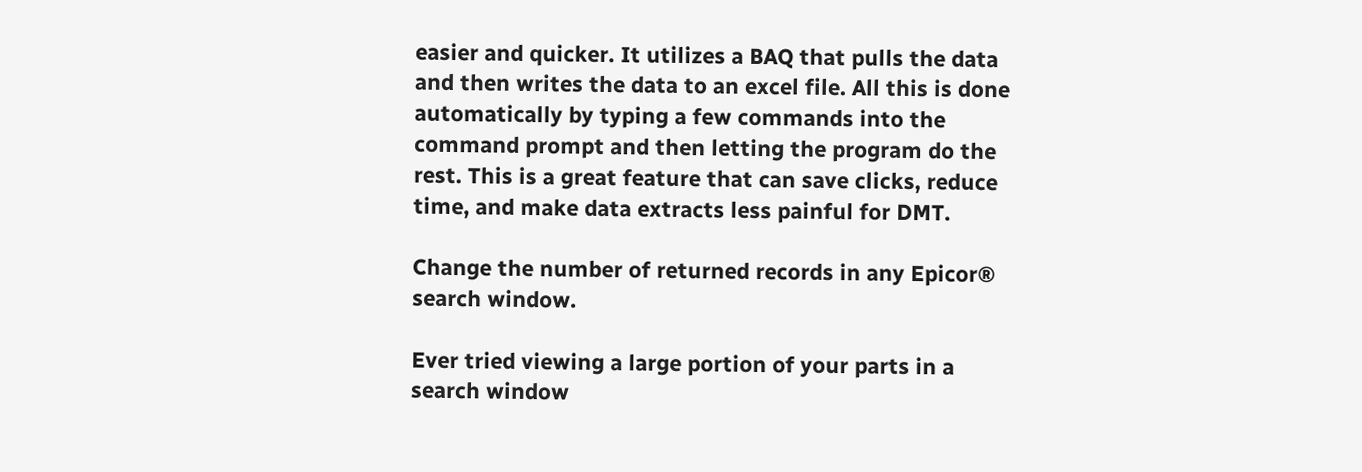easier and quicker. It utilizes a BAQ that pulls the data and then writes the data to an excel file. All this is done automatically by typing a few commands into the command prompt and then letting the program do the rest. This is a great feature that can save clicks, reduce time, and make data extracts less painful for DMT.

Change the number of returned records in any Epicor® search window.

Ever tried viewing a large portion of your parts in a search window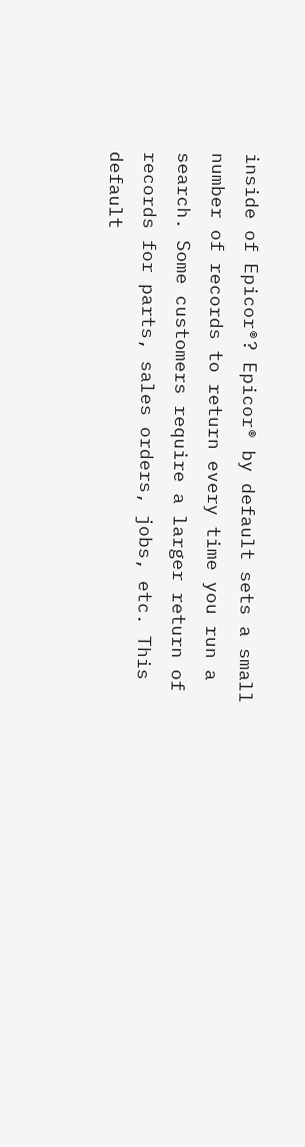inside of Epicor®? Epicor® by default sets a small number of records to return every time you run a search. Some customers require a larger return of records for parts, sales orders, jobs, etc. This default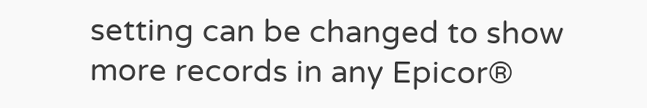setting can be changed to show more records in any Epicor®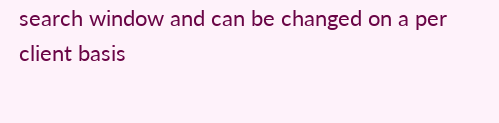search window and can be changed on a per client basis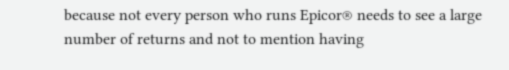because not every person who runs Epicor® needs to see a large number of returns and not to mention having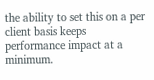the ability to set this on a per client basis keeps performance impact at a minimum.